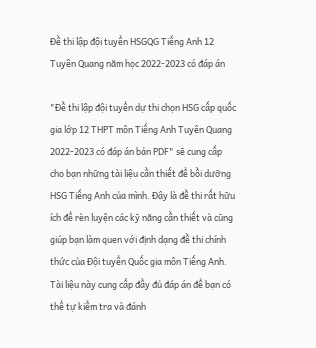Đề thi lập đội tuyển HSGQG Tiếng Anh 12 Tuyên Quang năm học 2022-2023 có đáp án

"Đề thi lập đội tuyển dự thi chọn HSG cấp quốc gia lớp 12 THPT môn Tiếng Anh Tuyên Quang 2022-2023 có đáp án bản PDF" sẽ cung cấp cho bạn những tài liệu cần thiết để bồi dưỡng HSG Tiếng Anh của mình. Đây là đề thi rất hữu ích để rèn luyện các kỹ năng cần thiết và cũng giúp bạn làm quen với định dạng đề thi chính thức của Đội tuyển Quốc gia môn Tiếng Anh. Tài liệu này cung cấp đầy đủ đáp án để bạn có thể tự kiểm tra và đánh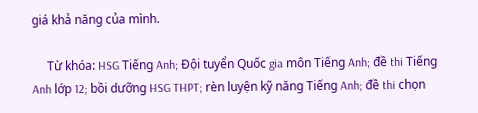giá khả năng của mình.

     Từ khóa: HSG Tiếng Anh; Đội tuyển Quốc gia môn Tiếng Anh; đề thi Tiếng Anh lớp 12; bồi dưỡng HSG THPT; rèn luyện kỹ năng Tiếng Anh; đề thi chọn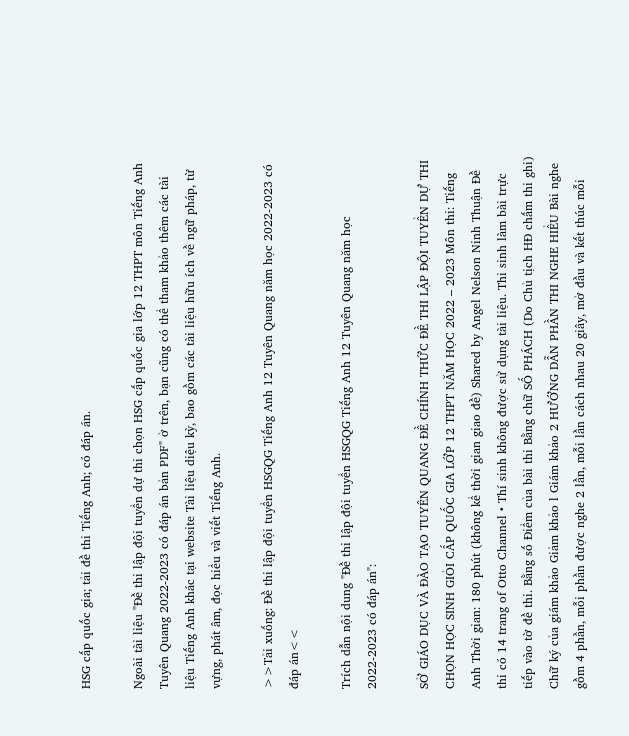HSG cấp quốc gia; tải đề thi Tiếng Anh; có đáp án.

Ngoài tài liệu "Đề thi lập đội tuyển dự thi chọn HSG cấp quốc gia lớp 12 THPT môn Tiếng Anh Tuyên Quang 2022-2023 có đáp án bản PDF" ở trên, bạn cũng có thể tham khảo thêm các tài liệu Tiếng Anh khác tại website Tài liệu diệu kỳ, bao gồm các tài liệu hữu ích về ngữ pháp, từ vựng, phát âm, đọc hiểu và viết Tiếng Anh.

>>Tải xuống: Đề thi lập đội tuyển HSGQG Tiếng Anh 12 Tuyên Quang năm học 2022-2023 có đáp án<<

Trích dẫn nội dung "Đề thi lập đội tuyển HSGQG Tiếng Anh 12 Tuyên Quang năm học 2022-2023 có đáp án":

SỞ GIÁO DỤC VÀ ĐÀO TẠO TUYÊN QUANG ĐỀ CHÍNH THỨC ĐỀ THI LẬP ĐỘI TUYỂN DỰ THI CHỌN HỌC SINH GIỎI CẤP QUỐC GIA LỚP 12 THPT NĂM HỌC 2022 – 2023 Môn thi: Tiếng Anh Thời gian: 180 phút (không kể thời gian giao đề) Shared by Angel Nelson Ninh Thuận Đề thi có 14 trang of Otto Channel • Thí sinh không được sử dụng tài liệu. Thi sinh làm bài trực tiếp vào tờ đề thi. Bằng số Điểm của bài thi Bằng chữ SỐ PHÁCH (Do Chủ tịch HĐ chấm thi ghi) Chữ ký của giám khảo Giảm khảo l Giám khảo 2 HƯỚNG DẪN PHẦN THI NGHE HIỂU Bài nghe gồm 4 phần, mỗi phần được nghe 2 lần, mỗi lần cách nhau 20 giây, mở đầu và kết thúc mỗi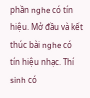phần nghe có tín hiệu. Mở đầu và kết thúc bài nghe có tín hiệu nhạc. Thí sinh có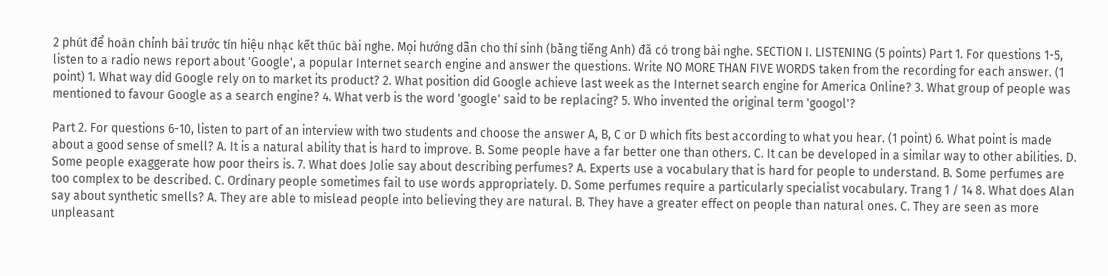2 phút để hoàn chỉnh bài trước tín hiệu nhạc kết thúc bài nghe. Mọi hướng dẫn cho thí sinh (bằng tiếng Anh) đã có trong bài nghe. SECTION I. LISTENING (5 points) Part 1. For questions 1-5, listen to a radio news report about 'Google', a popular Internet search engine and answer the questions. Write NO MORE THAN FIVE WORDS taken from the recording for each answer. (1 point) 1. What way did Google rely on to market its product? 2. What position did Google achieve last week as the Internet search engine for America Online? 3. What group of people was mentioned to favour Google as a search engine? 4. What verb is the word 'google' said to be replacing? 5. Who invented the original term 'googol'?

Part 2. For questions 6-10, listen to part of an interview with two students and choose the answer A, B, C or D which fits best according to what you hear. (1 point) 6. What point is made about a good sense of smell? A. It is a natural ability that is hard to improve. B. Some people have a far better one than others. C. It can be developed in a similar way to other abilities. D. Some people exaggerate how poor theirs is. 7. What does Jolie say about describing perfumes? A. Experts use a vocabulary that is hard for people to understand. B. Some perfumes are too complex to be described. C. Ordinary people sometimes fail to use words appropriately. D. Some perfumes require a particularly specialist vocabulary. Trang 1 / 14 8. What does Alan say about synthetic smells? A. They are able to mislead people into believing they are natural. B. They have a greater effect on people than natural ones. C. They are seen as more unpleasant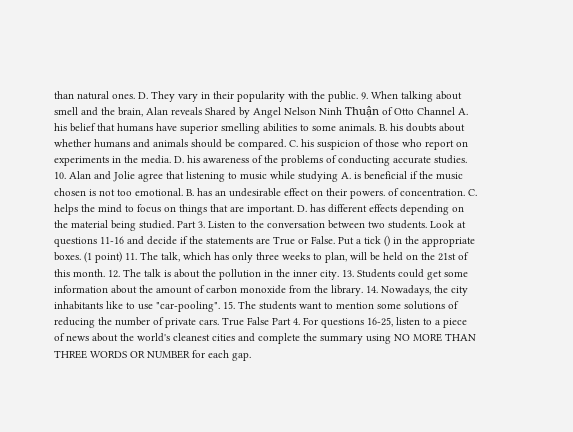than natural ones. D. They vary in their popularity with the public. 9. When talking about smell and the brain, Alan reveals Shared by Angel Nelson Ninh Thuận of Otto Channel A. his belief that humans have superior smelling abilities to some animals. B. his doubts about whether humans and animals should be compared. C. his suspicion of those who report on experiments in the media. D. his awareness of the problems of conducting accurate studies. 10. Alan and Jolie agree that listening to music while studying A. is beneficial if the music chosen is not too emotional. B. has an undesirable effect on their powers. of concentration. C. helps the mind to focus on things that are important. D. has different effects depending on the material being studied. Part 3. Listen to the conversation between two students. Look at questions 11-16 and decide if the statements are True or False. Put a tick () in the appropriate boxes. (1 point) 11. The talk, which has only three weeks to plan, will be held on the 21st of this month. 12. The talk is about the pollution in the inner city. 13. Students could get some information about the amount of carbon monoxide from the library. 14. Nowadays, the city inhabitants like to use "car-pooling". 15. The students want to mention some solutions of reducing the number of private cars. True False Part 4. For questions 16-25, listen to a piece of news about the world's cleanest cities and complete the summary using NO MORE THAN THREE WORDS OR NUMBER for each gap.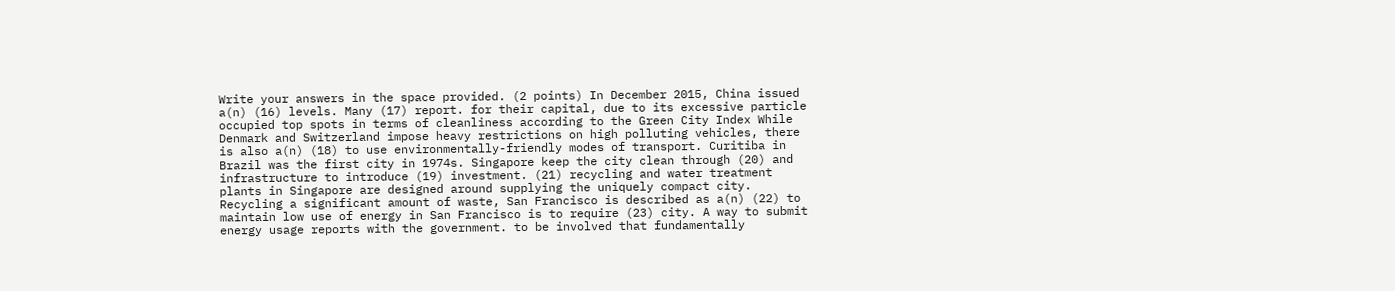Write your answers in the space provided. (2 points) In December 2015, China issued a(n) (16) levels. Many (17) report. for their capital, due to its excessive particle occupied top spots in terms of cleanliness according to the Green City Index While Denmark and Switzerland impose heavy restrictions on high polluting vehicles, there is also a(n) (18) to use environmentally-friendly modes of transport. Curitiba in Brazil was the first city in 1974s. Singapore keep the city clean through (20) and infrastructure to introduce (19) investment. (21) recycling and water treatment plants in Singapore are designed around supplying the uniquely compact city. Recycling a significant amount of waste, San Francisco is described as a(n) (22) to maintain low use of energy in San Francisco is to require (23) city. A way to submit energy usage reports with the government. to be involved that fundamentally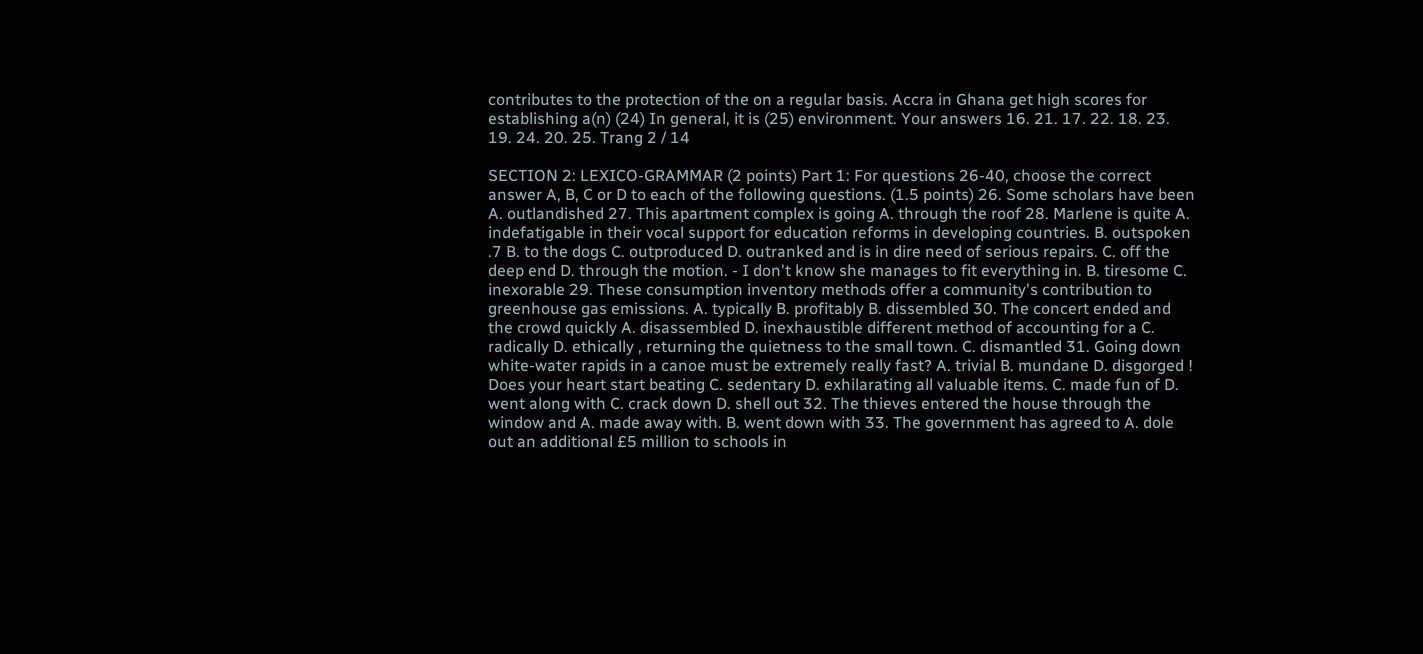contributes to the protection of the on a regular basis. Accra in Ghana get high scores for establishing a(n) (24) In general, it is (25) environment. Your answers 16. 21. 17. 22. 18. 23. 19. 24. 20. 25. Trang 2 / 14

SECTION 2: LEXICO-GRAMMAR (2 points) Part 1: For questions 26-40, choose the correct answer A, B, C or D to each of the following questions. (1.5 points) 26. Some scholars have been A. outlandished 27. This apartment complex is going A. through the roof 28. Marlene is quite A. indefatigable in their vocal support for education reforms in developing countries. B. outspoken .7 B. to the dogs C. outproduced D. outranked and is in dire need of serious repairs. C. off the deep end D. through the motion. - I don't know she manages to fit everything in. B. tiresome C. inexorable 29. These consumption inventory methods offer a community's contribution to greenhouse gas emissions. A. typically B. profitably B. dissembled 30. The concert ended and the crowd quickly A. disassembled D. inexhaustible different method of accounting for a C. radically D. ethically , returning the quietness to the small town. C. dismantled 31. Going down white-water rapids in a canoe must be extremely really fast? A. trivial B. mundane D. disgorged ! Does your heart start beating C. sedentary D. exhilarating all valuable items. C. made fun of D. went along with C. crack down D. shell out 32. The thieves entered the house through the window and A. made away with. B. went down with 33. The government has agreed to A. dole out an additional £5 million to schools in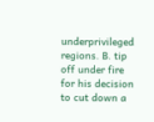underprivileged regions. B. tip off under fire for his decision to cut down a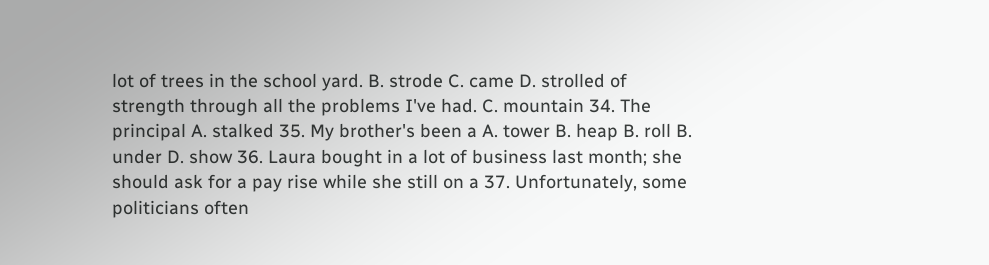lot of trees in the school yard. B. strode C. came D. strolled of strength through all the problems I've had. C. mountain 34. The principal A. stalked 35. My brother's been a A. tower B. heap B. roll B. under D. show 36. Laura bought in a lot of business last month; she should ask for a pay rise while she still on a 37. Unfortunately, some politicians often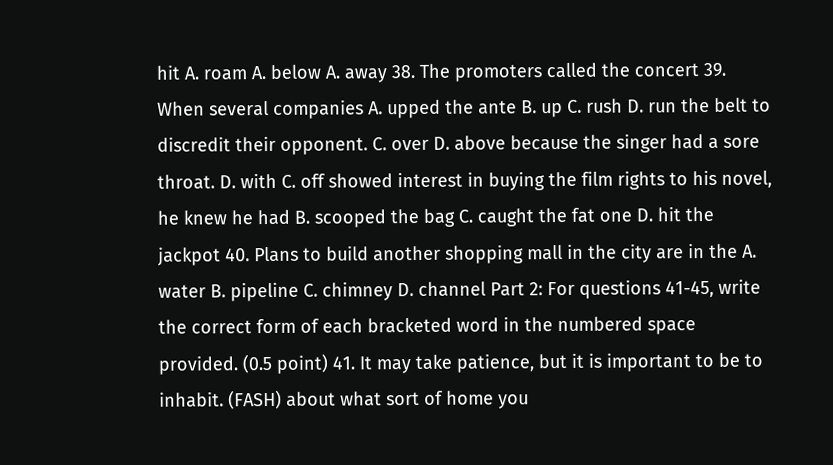hit A. roam A. below A. away 38. The promoters called the concert 39. When several companies A. upped the ante B. up C. rush D. run the belt to discredit their opponent. C. over D. above because the singer had a sore throat. D. with C. off showed interest in buying the film rights to his novel, he knew he had B. scooped the bag C. caught the fat one D. hit the jackpot 40. Plans to build another shopping mall in the city are in the A. water B. pipeline C. chimney D. channel Part 2: For questions 41-45, write the correct form of each bracketed word in the numbered space provided. (0.5 point) 41. It may take patience, but it is important to be to inhabit. (FASH) about what sort of home you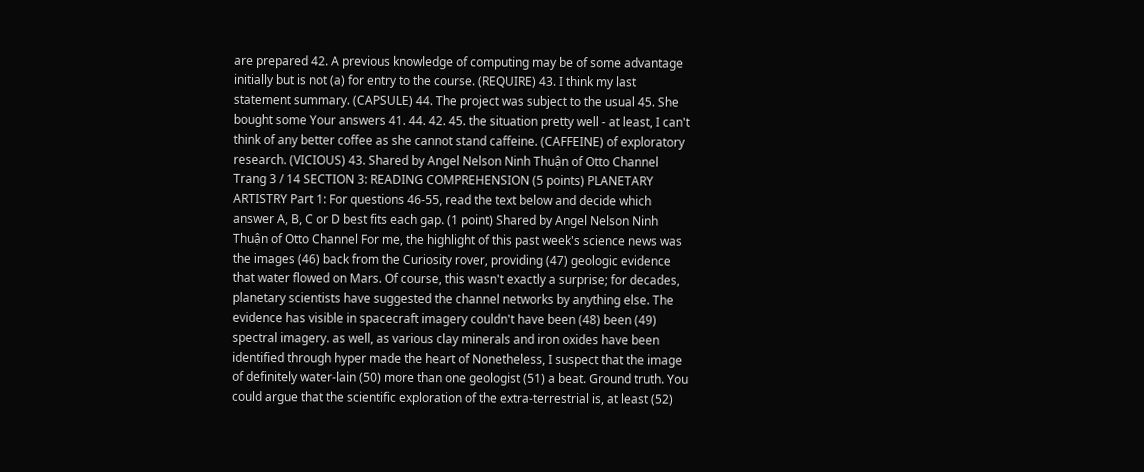are prepared 42. A previous knowledge of computing may be of some advantage initially but is not (a) for entry to the course. (REQUIRE) 43. I think my last statement summary. (CAPSULE) 44. The project was subject to the usual 45. She bought some Your answers 41. 44. 42. 45. the situation pretty well - at least, I can't think of any better coffee as she cannot stand caffeine. (CAFFEINE) of exploratory research. (VICIOUS) 43. Shared by Angel Nelson Ninh Thuận of Otto Channel Trang 3 / 14 SECTION 3: READING COMPREHENSION (5 points) PLANETARY ARTISTRY Part 1: For questions 46-55, read the text below and decide which answer A, B, C or D best fits each gap. (1 point) Shared by Angel Nelson Ninh Thuận of Otto Channel For me, the highlight of this past week's science news was the images (46) back from the Curiosity rover, providing (47) geologic evidence that water flowed on Mars. Of course, this wasn't exactly a surprise; for decades, planetary scientists have suggested the channel networks by anything else. The evidence has visible in spacecraft imagery couldn't have been (48) been (49) spectral imagery. as well, as various clay minerals and iron oxides have been identified through hyper made the heart of Nonetheless, I suspect that the image of definitely water-lain (50) more than one geologist (51) a beat. Ground truth. You could argue that the scientific exploration of the extra-terrestrial is, at least (52)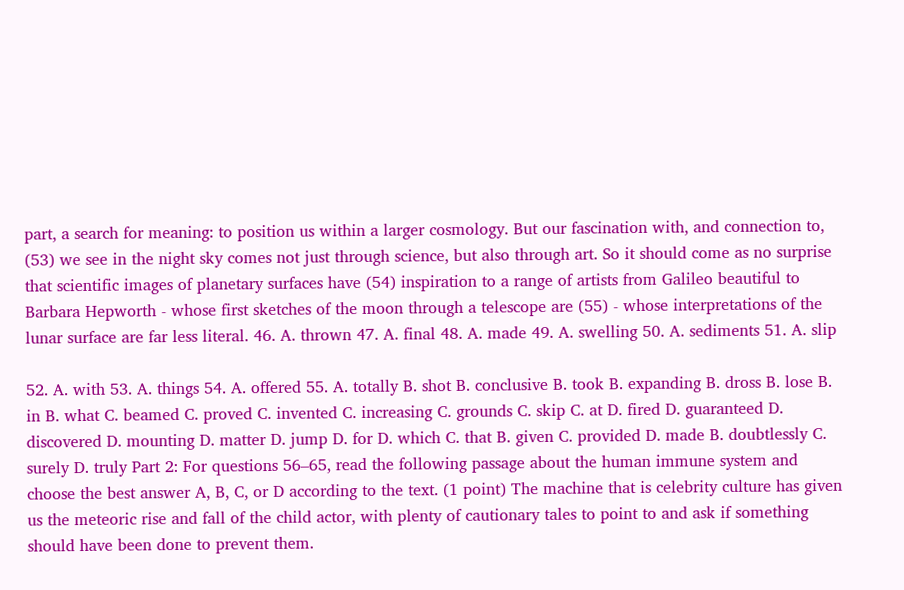part, a search for meaning: to position us within a larger cosmology. But our fascination with, and connection to, (53) we see in the night sky comes not just through science, but also through art. So it should come as no surprise that scientific images of planetary surfaces have (54) inspiration to a range of artists from Galileo beautiful to Barbara Hepworth - whose first sketches of the moon through a telescope are (55) - whose interpretations of the lunar surface are far less literal. 46. A. thrown 47. A. final 48. A. made 49. A. swelling 50. A. sediments 51. A. slip

52. A. with 53. A. things 54. A. offered 55. A. totally B. shot B. conclusive B. took B. expanding B. dross B. lose B. in B. what C. beamed C. proved C. invented C. increasing C. grounds C. skip C. at D. fired D. guaranteed D. discovered D. mounting D. matter D. jump D. for D. which C. that B. given C. provided D. made B. doubtlessly C. surely D. truly Part 2: For questions 56–65, read the following passage about the human immune system and choose the best answer A, B, C, or D according to the text. (1 point) The machine that is celebrity culture has given us the meteoric rise and fall of the child actor, with plenty of cautionary tales to point to and ask if something should have been done to prevent them.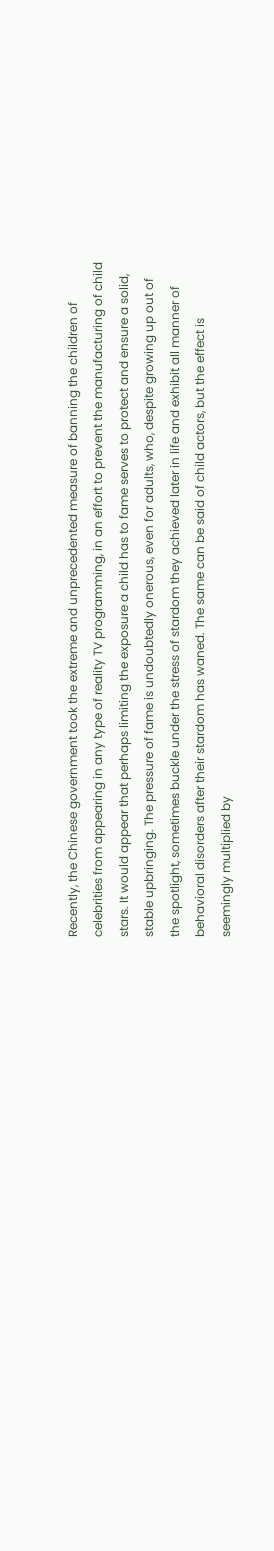Recently, the Chinese government took the extreme and unprecedented measure of banning the children of celebrities from appearing in any type of reality TV programming, in an effort to prevent the manufacturing of child stars. It would appear that perhaps limiting the exposure a child has to fame serves to protect and ensure a solid, stable upbringing. The pressure of fame is undoubtedly onerous, even for adults, who, despite growing up out of the spotlight, sometimes buckle under the stress of stardom they achieved later in life and exhibit all manner of behavioral disorders after their stardom has waned. The same can be said of child actors, but the effect is seemingly multiplied by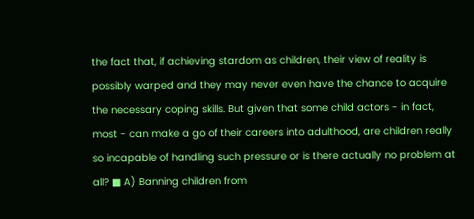the fact that, if achieving stardom as children, their view of reality is possibly warped and they may never even have the chance to acquire the necessary coping skills. But given that some child actors - in fact, most - can make a go of their careers into adulthood, are children really so incapable of handling such pressure or is there actually no problem at all? ■ A) Banning children from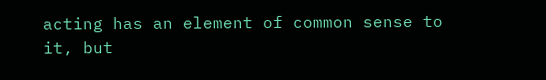acting has an element of common sense to it, but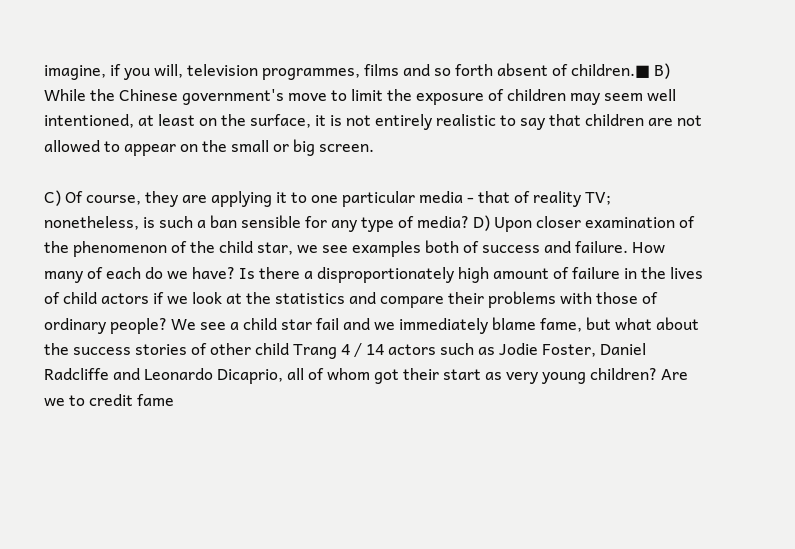imagine, if you will, television programmes, films and so forth absent of children.■ B) While the Chinese government's move to limit the exposure of children may seem well intentioned, at least on the surface, it is not entirely realistic to say that children are not allowed to appear on the small or big screen.

C) Of course, they are applying it to one particular media - that of reality TV; nonetheless, is such a ban sensible for any type of media? D) Upon closer examination of the phenomenon of the child star, we see examples both of success and failure. How many of each do we have? Is there a disproportionately high amount of failure in the lives of child actors if we look at the statistics and compare their problems with those of ordinary people? We see a child star fail and we immediately blame fame, but what about the success stories of other child Trang 4 / 14 actors such as Jodie Foster, Daniel Radcliffe and Leonardo Dicaprio, all of whom got their start as very young children? Are we to credit fame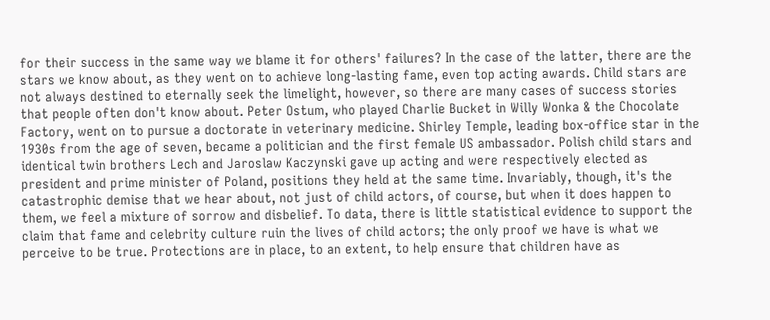for their success in the same way we blame it for others' failures? In the case of the latter, there are the stars we know about, as they went on to achieve long-lasting fame, even top acting awards. Child stars are not always destined to eternally seek the limelight, however, so there are many cases of success stories that people often don't know about. Peter Ostum, who played Charlie Bucket in Willy Wonka & the Chocolate Factory, went on to pursue a doctorate in veterinary medicine. Shirley Temple, leading box-office star in the 1930s from the age of seven, became a politician and the first female US ambassador. Polish child stars and identical twin brothers Lech and Jaroslaw Kaczynski gave up acting and were respectively elected as president and prime minister of Poland, positions they held at the same time. Invariably, though, it's the catastrophic demise that we hear about, not just of child actors, of course, but when it does happen to them, we feel a mixture of sorrow and disbelief. To data, there is little statistical evidence to support the claim that fame and celebrity culture ruin the lives of child actors; the only proof we have is what we perceive to be true. Protections are in place, to an extent, to help ensure that children have as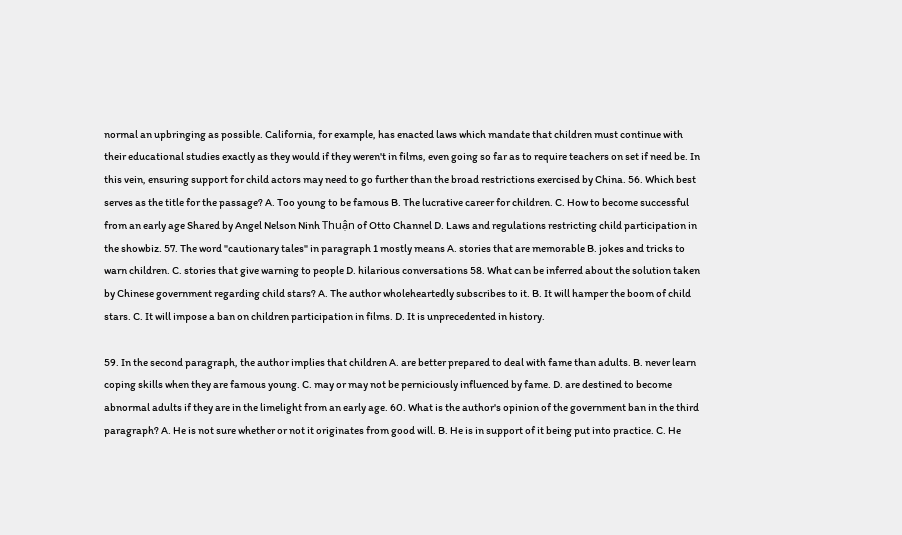normal an upbringing as possible. California, for example, has enacted laws which mandate that children must continue with their educational studies exactly as they would if they weren't in films, even going so far as to require teachers on set if need be. In this vein, ensuring support for child actors may need to go further than the broad restrictions exercised by China. 56. Which best serves as the title for the passage? A. Too young to be famous B. The lucrative career for children. C. How to become successful from an early age Shared by Angel Nelson Ninh Thuận of Otto Channel D. Laws and regulations restricting child participation in the showbiz. 57. The word "cautionary tales" in paragraph 1 mostly means A. stories that are memorable B. jokes and tricks to warn children. C. stories that give warning to people D. hilarious conversations 58. What can be inferred about the solution taken by Chinese government regarding child stars? A. The author wholeheartedly subscribes to it. B. It will hamper the boom of child stars. C. It will impose a ban on children participation in films. D. It is unprecedented in history.

59. In the second paragraph, the author implies that children A. are better prepared to deal with fame than adults. B. never learn coping skills when they are famous young. C. may or may not be perniciously influenced by fame. D. are destined to become abnormal adults if they are in the limelight from an early age. 60. What is the author's opinion of the government ban in the third paragraph? A. He is not sure whether or not it originates from good will. B. He is in support of it being put into practice. C. He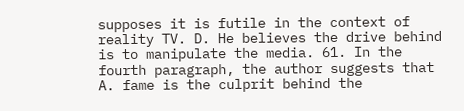supposes it is futile in the context of reality TV. D. He believes the drive behind is to manipulate the media. 61. In the fourth paragraph, the author suggests that A. fame is the culprit behind the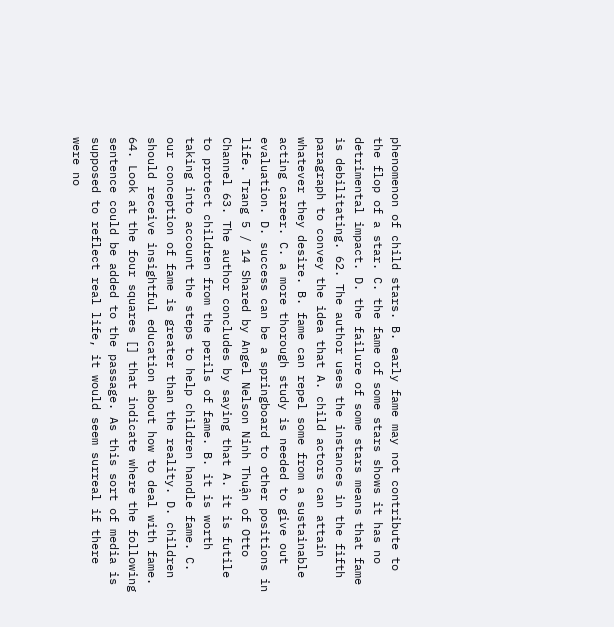phenomenon of child stars. B. early fame may not contribute to the flop of a star. C. the fame of some stars shows it has no detrimental impact. D. the failure of some stars means that fame is debilitating. 62. The author uses the instances in the fifth paragraph to convey the idea that A. child actors can attain whatever they desire. B. fame can repel some from a sustainable acting career. C. a more thorough study is needed to give out evaluation. D. success can be a springboard to other positions in life. Trang 5 / 14 Shared by Angel Nelson Ninh Thuận of Otto Channel 63. The author concludes by saying that A. it is futile to protect children from the perils of fame. B. it is worth taking into account the steps to help children handle fame. C. our conception of fame is greater than the reality. D. children should receive insightful education about how to deal with fame. 64. Look at the four squares [] that indicate where the following sentence could be added to the passage. As this sort of media is supposed to reflect real life, it would seem surreal if there were no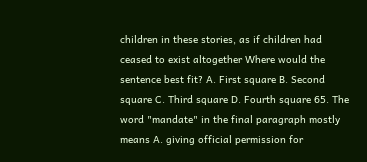children in these stories, as if children had ceased to exist altogether Where would the sentence best fit? A. First square B. Second square C. Third square D. Fourth square 65. The word "mandate" in the final paragraph mostly means A. giving official permission for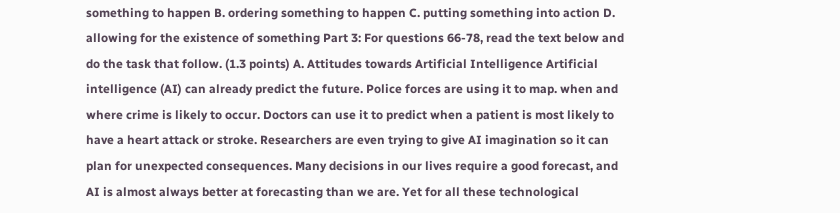something to happen B. ordering something to happen C. putting something into action D. allowing for the existence of something Part 3: For questions 66-78, read the text below and do the task that follow. (1.3 points) A. Attitudes towards Artificial Intelligence Artificial intelligence (AI) can already predict the future. Police forces are using it to map. when and where crime is likely to occur. Doctors can use it to predict when a patient is most likely to have a heart attack or stroke. Researchers are even trying to give AI imagination so it can plan for unexpected consequences. Many decisions in our lives require a good forecast, and AI is almost always better at forecasting than we are. Yet for all these technological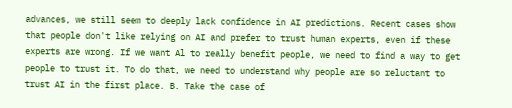advances, we still seem to deeply lack confidence in AI predictions. Recent cases show that people don't like relying on AI and prefer to trust human experts, even if these experts are wrong. If we want Al to really benefit people, we need to find a way to get people to trust it. To do that, we need to understand why people are so reluctant to trust AI in the first place. B. Take the case of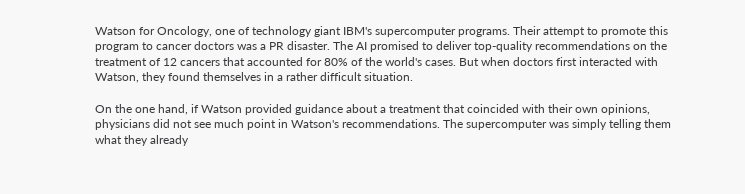Watson for Oncology, one of technology giant IBM's supercomputer programs. Their attempt to promote this program to cancer doctors was a PR disaster. The AI promised to deliver top-quality recommendations on the treatment of 12 cancers that accounted for 80% of the world's cases. But when doctors first interacted with Watson, they found themselves in a rather difficult situation.

On the one hand, if Watson provided guidance about a treatment that coincided with their own opinions, physicians did not see much point in Watson's recommendations. The supercomputer was simply telling them what they already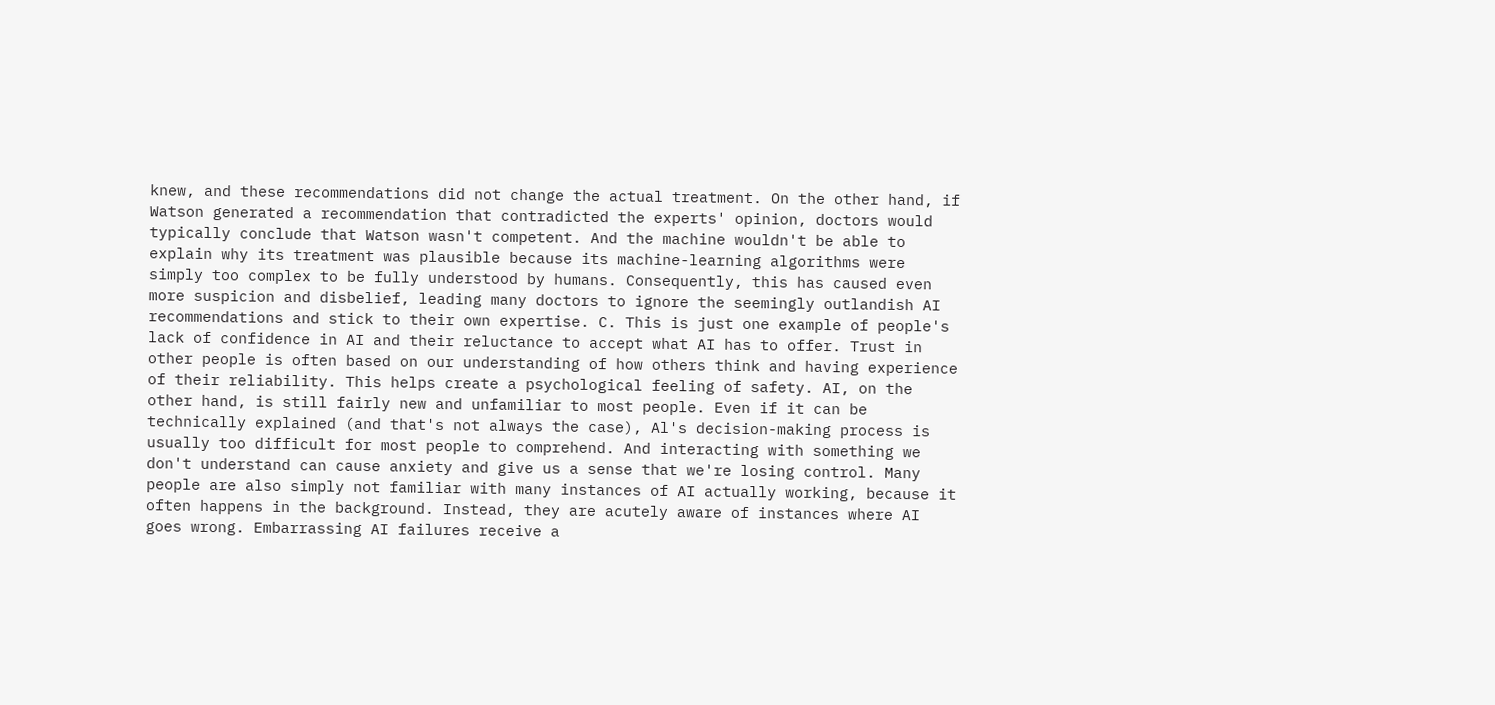knew, and these recommendations did not change the actual treatment. On the other hand, if Watson generated a recommendation that contradicted the experts' opinion, doctors would typically conclude that Watson wasn't competent. And the machine wouldn't be able to explain why its treatment was plausible because its machine-learning algorithms were simply too complex to be fully understood by humans. Consequently, this has caused even more suspicion and disbelief, leading many doctors to ignore the seemingly outlandish AI recommendations and stick to their own expertise. C. This is just one example of people's lack of confidence in AI and their reluctance to accept what AI has to offer. Trust in other people is often based on our understanding of how others think and having experience of their reliability. This helps create a psychological feeling of safety. AI, on the other hand, is still fairly new and unfamiliar to most people. Even if it can be technically explained (and that's not always the case), Al's decision-making process is usually too difficult for most people to comprehend. And interacting with something we don't understand can cause anxiety and give us a sense that we're losing control. Many people are also simply not familiar with many instances of AI actually working, because it often happens in the background. Instead, they are acutely aware of instances where AI goes wrong. Embarrassing AI failures receive a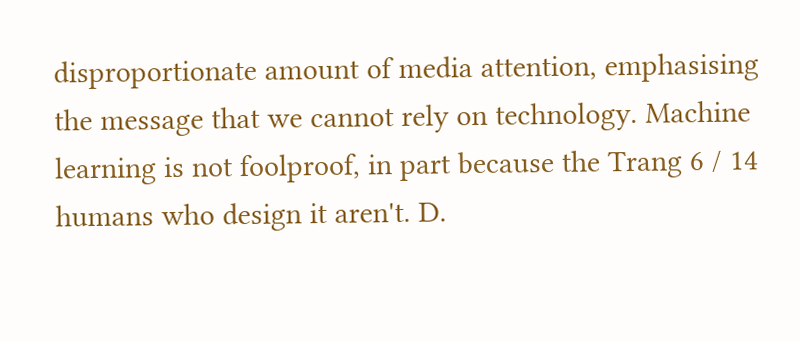disproportionate amount of media attention, emphasising the message that we cannot rely on technology. Machine learning is not foolproof, in part because the Trang 6 / 14 humans who design it aren't. D.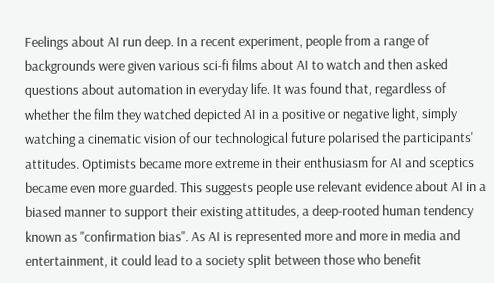Feelings about AI run deep. In a recent experiment, people from a range of backgrounds were given various sci-fi films about AI to watch and then asked questions about automation in everyday life. It was found that, regardless of whether the film they watched depicted AI in a positive or negative light, simply watching a cinematic vision of our technological future polarised the participants' attitudes. Optimists became more extreme in their enthusiasm for AI and sceptics became even more guarded. This suggests people use relevant evidence about AI in a biased manner to support their existing attitudes, a deep-rooted human tendency known as "confirmation bias". As AI is represented more and more in media and entertainment, it could lead to a society split between those who benefit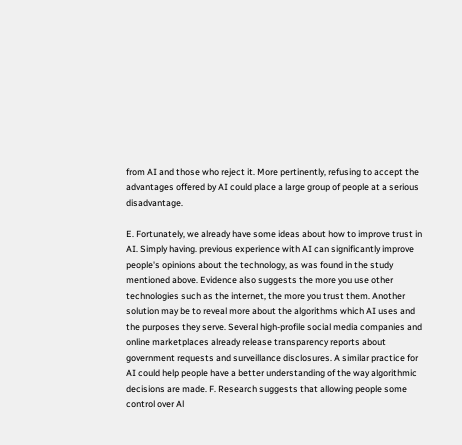from AI and those who reject it. More pertinently, refusing to accept the advantages offered by AI could place a large group of people at a serious disadvantage.

E. Fortunately, we already have some ideas about how to improve trust in AI. Simply having. previous experience with AI can significantly improve people's opinions about the technology, as was found in the study mentioned above. Evidence also suggests the more you use other technologies such as the internet, the more you trust them. Another solution may be to reveal more about the algorithms which AI uses and the purposes they serve. Several high-profile social media companies and online marketplaces already release transparency reports about government requests and surveillance disclosures. A similar practice for AI could help people have a better understanding of the way algorithmic decisions are made. F. Research suggests that allowing people some control over Al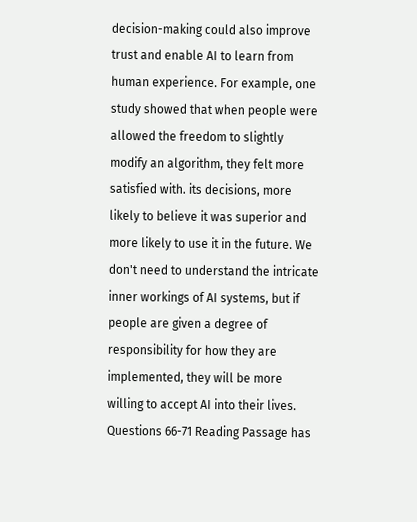decision-making could also improve trust and enable AI to learn from human experience. For example, one study showed that when people were allowed the freedom to slightly modify an algorithm, they felt more satisfied with. its decisions, more likely to believe it was superior and more likely to use it in the future. We don't need to understand the intricate inner workings of AI systems, but if people are given a degree of responsibility for how they are implemented, they will be more willing to accept AI into their lives. Questions 66-71 Reading Passage has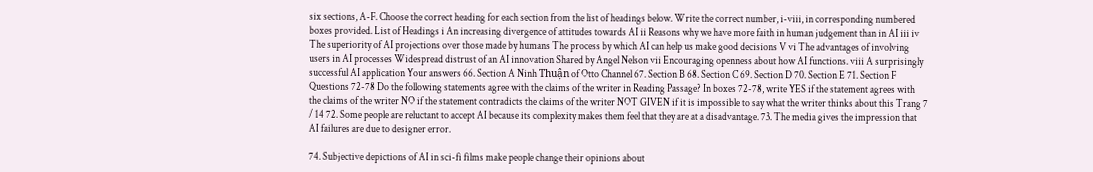six sections, A-F. Choose the correct heading for each section from the list of headings below. Write the correct number, i-viii, in corresponding numbered boxes provided. List of Headings i An increasing divergence of attitudes towards AI ii Reasons why we have more faith in human judgement than in AI iii iv The superiority of AI projections over those made by humans The process by which AI can help us make good decisions V vi The advantages of involving users in AI processes Widespread distrust of an AI innovation Shared by Angel Nelson vii Encouraging openness about how AI functions. viii A surprisingly successful AI application Your answers 66. Section A Ninh Thuận of Otto Channel 67. Section B 68. Section C 69. Section D 70. Section E 71. Section F Questions 72-78 Do the following statements agree with the claims of the writer in Reading Passage? In boxes 72-78, write YES if the statement agrees with the claims of the writer NO if the statement contradicts the claims of the writer NOT GIVEN if it is impossible to say what the writer thinks about this Trang 7 / 14 72. Some people are reluctant to accept AI because its complexity makes them feel that they are at a disadvantage. 73. The media gives the impression that AI failures are due to designer error.

74. Subjective depictions of AI in sci-fi films make people change their opinions about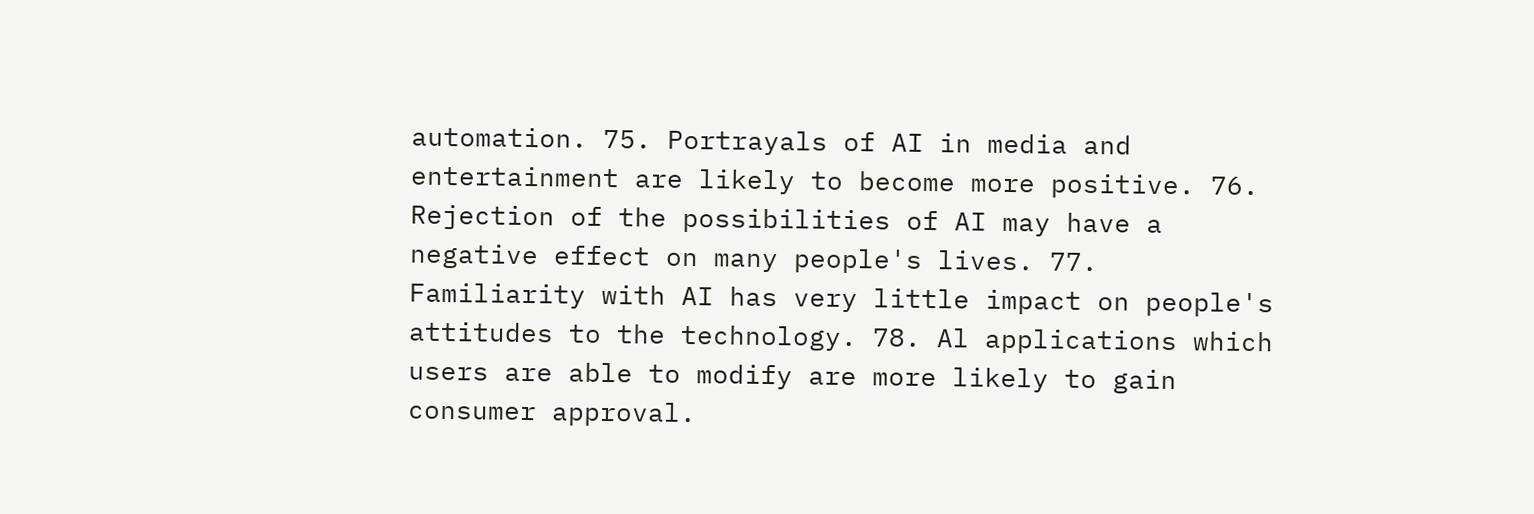automation. 75. Portrayals of AI in media and entertainment are likely to become more positive. 76. Rejection of the possibilities of AI may have a negative effect on many people's lives. 77. Familiarity with AI has very little impact on people's attitudes to the technology. 78. Al applications which users are able to modify are more likely to gain consumer approval.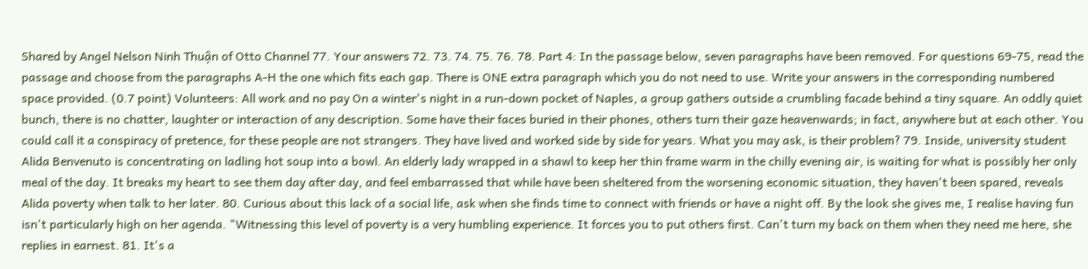Shared by Angel Nelson Ninh Thuận of Otto Channel 77. Your answers 72. 73. 74. 75. 76. 78. Part 4: In the passage below, seven paragraphs have been removed. For questions 69-75, read the passage and choose from the paragraphs A-H the one which fits each gap. There is ONE extra paragraph which you do not need to use. Write your answers in the corresponding numbered space provided. (0.7 point) Volunteers: All work and no pay On a winter's night in a run-down pocket of Naples, a group gathers outside a crumbling facade behind a tiny square. An oddly quiet bunch, there is no chatter, laughter or interaction of any description. Some have their faces buried in their phones, others turn their gaze heavenwards; in fact, anywhere but at each other. You could call it a conspiracy of pretence, for these people are not strangers. They have lived and worked side by side for years. What you may ask, is their problem? 79. Inside, university student Alida Benvenuto is concentrating on ladling hot soup into a bowl. An elderly lady wrapped in a shawl to keep her thin frame warm in the chilly evening air, is waiting for what is possibly her only meal of the day. It breaks my heart to see them day after day, and feel embarrassed that while have been sheltered from the worsening economic situation, they haven't been spared, reveals Alida poverty when talk to her later. 80. Curious about this lack of a social life, ask when she finds time to connect with friends or have a night off. By the look she gives me, I realise having fun isn't particularly high on her agenda. "Witnessing this level of poverty is a very humbling experience. It forces you to put others first. Can't turn my back on them when they need me here, she replies in earnest. 81. It's a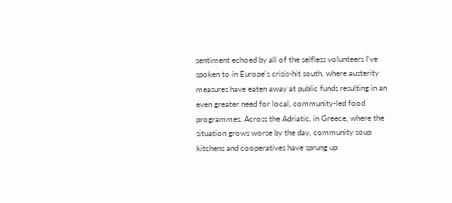sentiment echoed by all of the selfless volunteers I've spoken to in Europe's crisis-hit south, where austerity measures have eaten away at public funds resulting in an even greater need for local, community-led food programmes. Across the Adriatic, in Greece, where the situation grows worse by the day, community soup kitchens and cooperatives have sprung up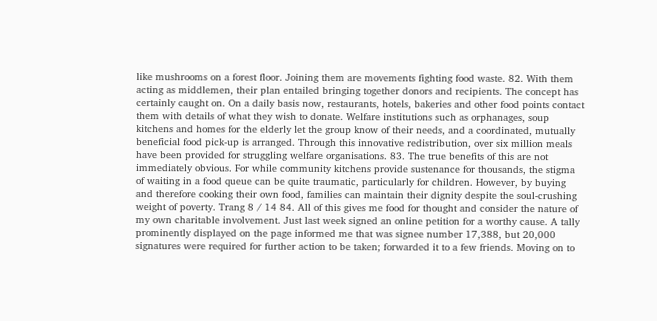like mushrooms on a forest floor. Joining them are movements fighting food waste. 82. With them acting as middlemen, their plan entailed bringing together donors and recipients. The concept has certainly caught on. On a daily basis now, restaurants, hotels, bakeries and other food points contact them with details of what they wish to donate. Welfare institutions such as orphanages, soup kitchens and homes for the elderly let the group know of their needs, and a coordinated, mutually beneficial food pick-up is arranged. Through this innovative redistribution, over six million meals have been provided for struggling welfare organisations. 83. The true benefits of this are not immediately obvious. For while community kitchens provide sustenance for thousands, the stigma of waiting in a food queue can be quite traumatic, particularly for children. However, by buying and therefore cooking their own food, families can maintain their dignity despite the soul-crushing weight of poverty. Trang 8 / 14 84. All of this gives me food for thought and consider the nature of my own charitable involvement. Just last week signed an online petition for a worthy cause. A tally prominently displayed on the page informed me that was signee number 17,388, but 20,000 signatures were required for further action to be taken; forwarded it to a few friends. Moving on to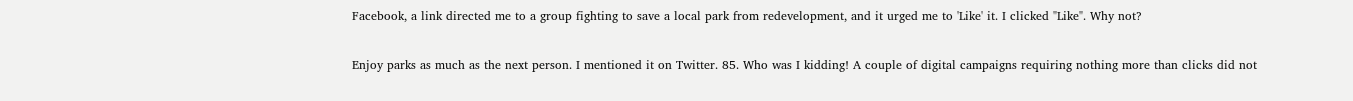Facebook, a link directed me to a group fighting to save a local park from redevelopment, and it urged me to 'Like' it. I clicked "Like". Why not?

Enjoy parks as much as the next person. I mentioned it on Twitter. 85. Who was I kidding! A couple of digital campaigns requiring nothing more than clicks did not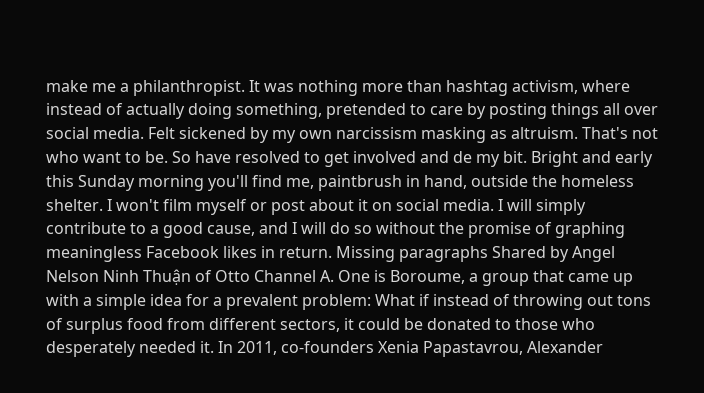make me a philanthropist. It was nothing more than hashtag activism, where instead of actually doing something, pretended to care by posting things all over social media. Felt sickened by my own narcissism masking as altruism. That's not who want to be. So have resolved to get involved and de my bit. Bright and early this Sunday morning you'll find me, paintbrush in hand, outside the homeless shelter. I won't film myself or post about it on social media. I will simply contribute to a good cause, and I will do so without the promise of graphing meaningless Facebook likes in return. Missing paragraphs Shared by Angel Nelson Ninh Thuận of Otto Channel A. One is Boroume, a group that came up with a simple idea for a prevalent problem: What if instead of throwing out tons of surplus food from different sectors, it could be donated to those who desperately needed it. In 2011, co-founders Xenia Papastavrou, Alexander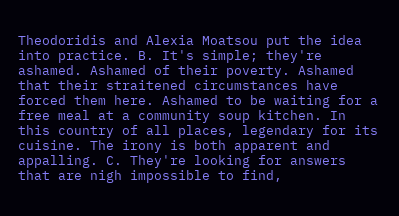Theodoridis and Alexia Moatsou put the idea into practice. B. It's simple; they're ashamed. Ashamed of their poverty. Ashamed that their straitened circumstances have forced them here. Ashamed to be waiting for a free meal at a community soup kitchen. In this country of all places, legendary for its cuisine. The irony is both apparent and appalling. C. They're looking for answers that are nigh impossible to find,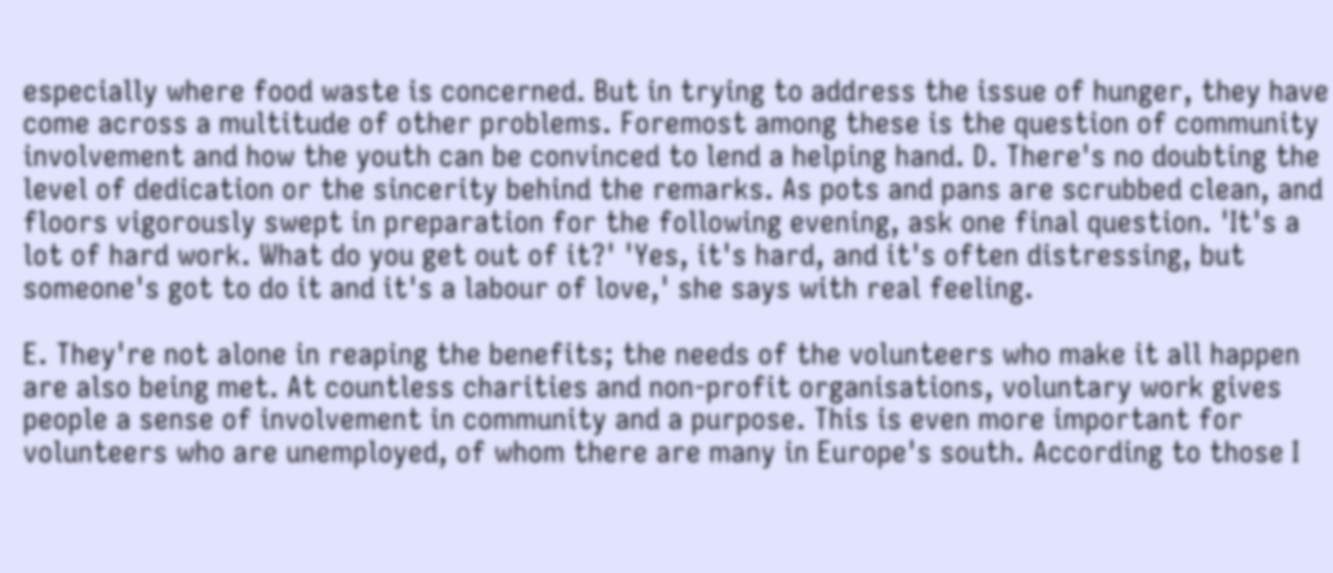especially where food waste is concerned. But in trying to address the issue of hunger, they have come across a multitude of other problems. Foremost among these is the question of community involvement and how the youth can be convinced to lend a helping hand. D. There's no doubting the level of dedication or the sincerity behind the remarks. As pots and pans are scrubbed clean, and floors vigorously swept in preparation for the following evening, ask one final question. 'It's a lot of hard work. What do you get out of it?' 'Yes, it's hard, and it's often distressing, but someone's got to do it and it's a labour of love,' she says with real feeling.

E. They're not alone in reaping the benefits; the needs of the volunteers who make it all happen are also being met. At countless charities and non-profit organisations, voluntary work gives people a sense of involvement in community and a purpose. This is even more important for volunteers who are unemployed, of whom there are many in Europe's south. According to those I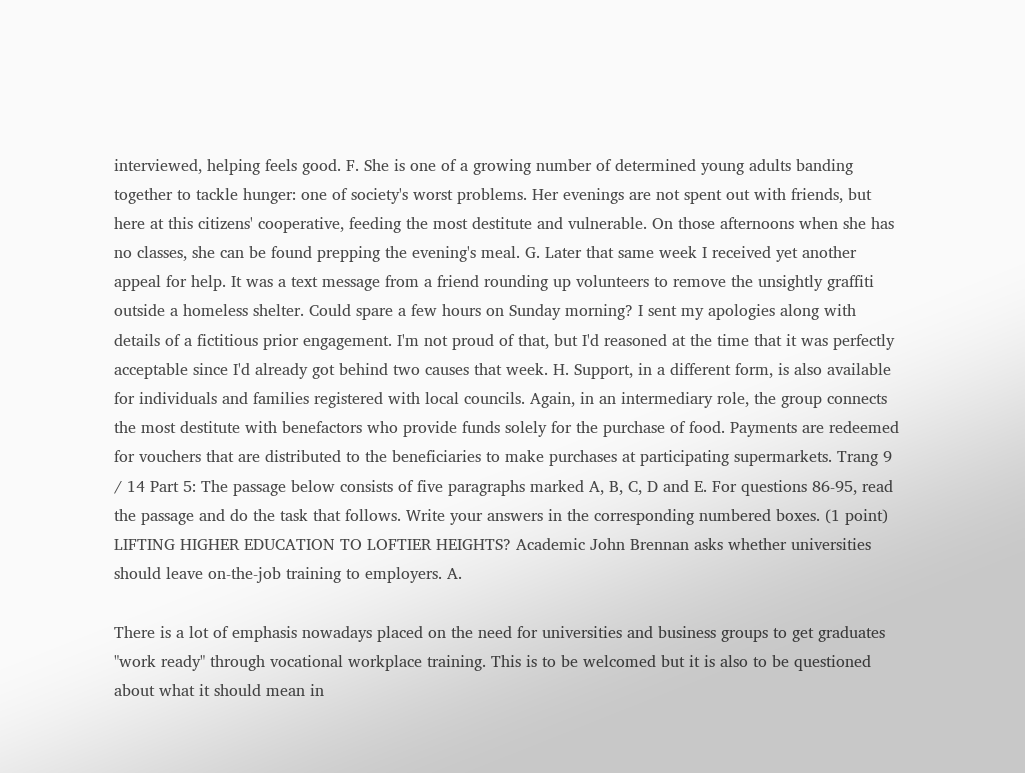interviewed, helping feels good. F. She is one of a growing number of determined young adults banding together to tackle hunger: one of society's worst problems. Her evenings are not spent out with friends, but here at this citizens' cooperative, feeding the most destitute and vulnerable. On those afternoons when she has no classes, she can be found prepping the evening's meal. G. Later that same week I received yet another appeal for help. It was a text message from a friend rounding up volunteers to remove the unsightly graffiti outside a homeless shelter. Could spare a few hours on Sunday morning? I sent my apologies along with details of a fictitious prior engagement. I'm not proud of that, but I'd reasoned at the time that it was perfectly acceptable since I'd already got behind two causes that week. H. Support, in a different form, is also available for individuals and families registered with local councils. Again, in an intermediary role, the group connects the most destitute with benefactors who provide funds solely for the purchase of food. Payments are redeemed for vouchers that are distributed to the beneficiaries to make purchases at participating supermarkets. Trang 9 / 14 Part 5: The passage below consists of five paragraphs marked A, B, C, D and E. For questions 86-95, read the passage and do the task that follows. Write your answers in the corresponding numbered boxes. (1 point) LIFTING HIGHER EDUCATION TO LOFTIER HEIGHTS? Academic John Brennan asks whether universities should leave on-the-job training to employers. A.

There is a lot of emphasis nowadays placed on the need for universities and business groups to get graduates "work ready" through vocational workplace training. This is to be welcomed but it is also to be questioned about what it should mean in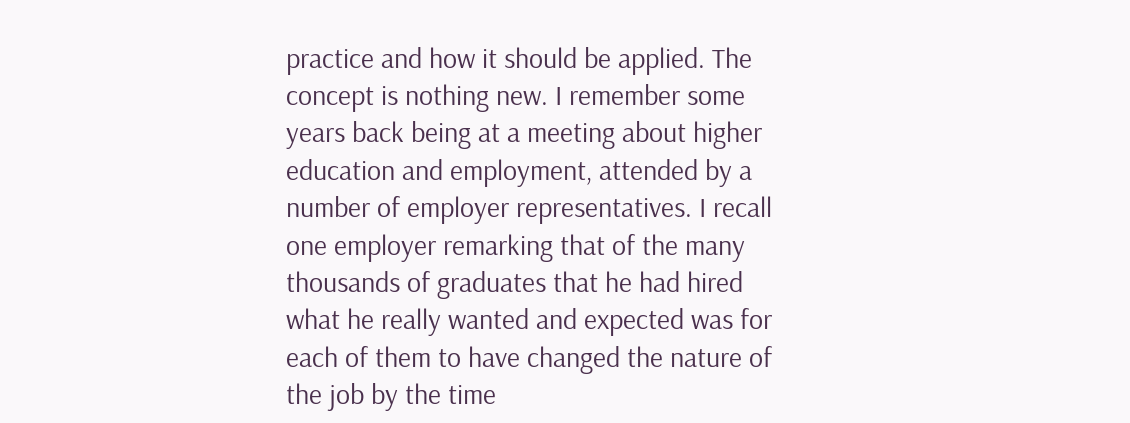practice and how it should be applied. The concept is nothing new. I remember some years back being at a meeting about higher education and employment, attended by a number of employer representatives. I recall one employer remarking that of the many thousands of graduates that he had hired what he really wanted and expected was for each of them to have changed the nature of the job by the time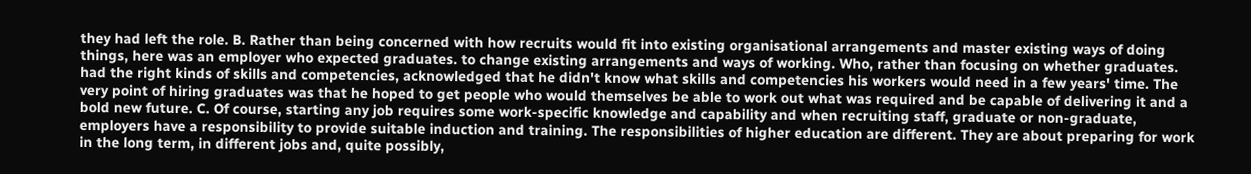they had left the role. B. Rather than being concerned with how recruits would fit into existing organisational arrangements and master existing ways of doing things, here was an employer who expected graduates. to change existing arrangements and ways of working. Who, rather than focusing on whether graduates. had the right kinds of skills and competencies, acknowledged that he didn't know what skills and competencies his workers would need in a few years' time. The very point of hiring graduates was that he hoped to get people who would themselves be able to work out what was required and be capable of delivering it and a bold new future. C. Of course, starting any job requires some work-specific knowledge and capability and when recruiting staff, graduate or non-graduate, employers have a responsibility to provide suitable induction and training. The responsibilities of higher education are different. They are about preparing for work in the long term, in different jobs and, quite possibly,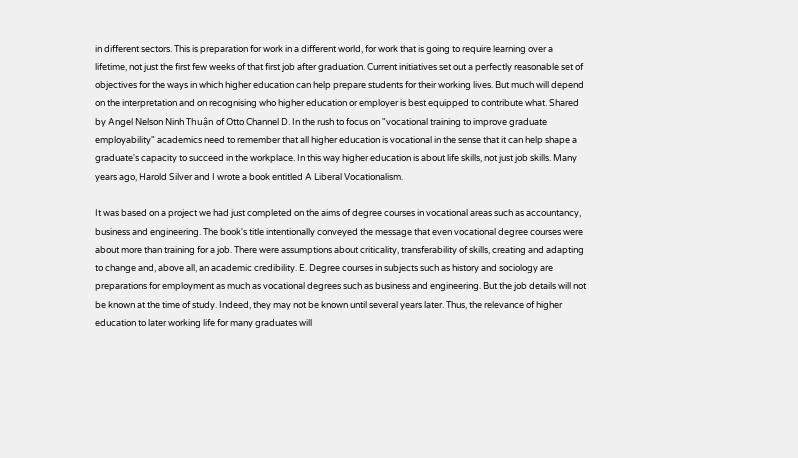in different sectors. This is preparation for work in a different world, for work that is going to require learning over a lifetime, not just the first few weeks of that first job after graduation. Current initiatives set out a perfectly reasonable set of objectives for the ways in which higher education can help prepare students for their working lives. But much will depend on the interpretation and on recognising who higher education or employer is best equipped to contribute what. Shared by Angel Nelson Ninh Thuận of Otto Channel D. In the rush to focus on "vocational training to improve graduate employability" academics need to remember that all higher education is vocational in the sense that it can help shape a graduate's capacity to succeed in the workplace. In this way higher education is about life skills, not just job skills. Many years ago, Harold Silver and I wrote a book entitled A Liberal Vocationalism.

It was based on a project we had just completed on the aims of degree courses in vocational areas such as accountancy, business and engineering. The book's title intentionally conveyed the message that even vocational degree courses were about more than training for a job. There were assumptions about criticality, transferability of skills, creating and adapting to change and, above all, an academic credibility. E. Degree courses in subjects such as history and sociology are preparations for employment as much as vocational degrees such as business and engineering. But the job details will not be known at the time of study. Indeed, they may not be known until several years later. Thus, the relevance of higher education to later working life for many graduates will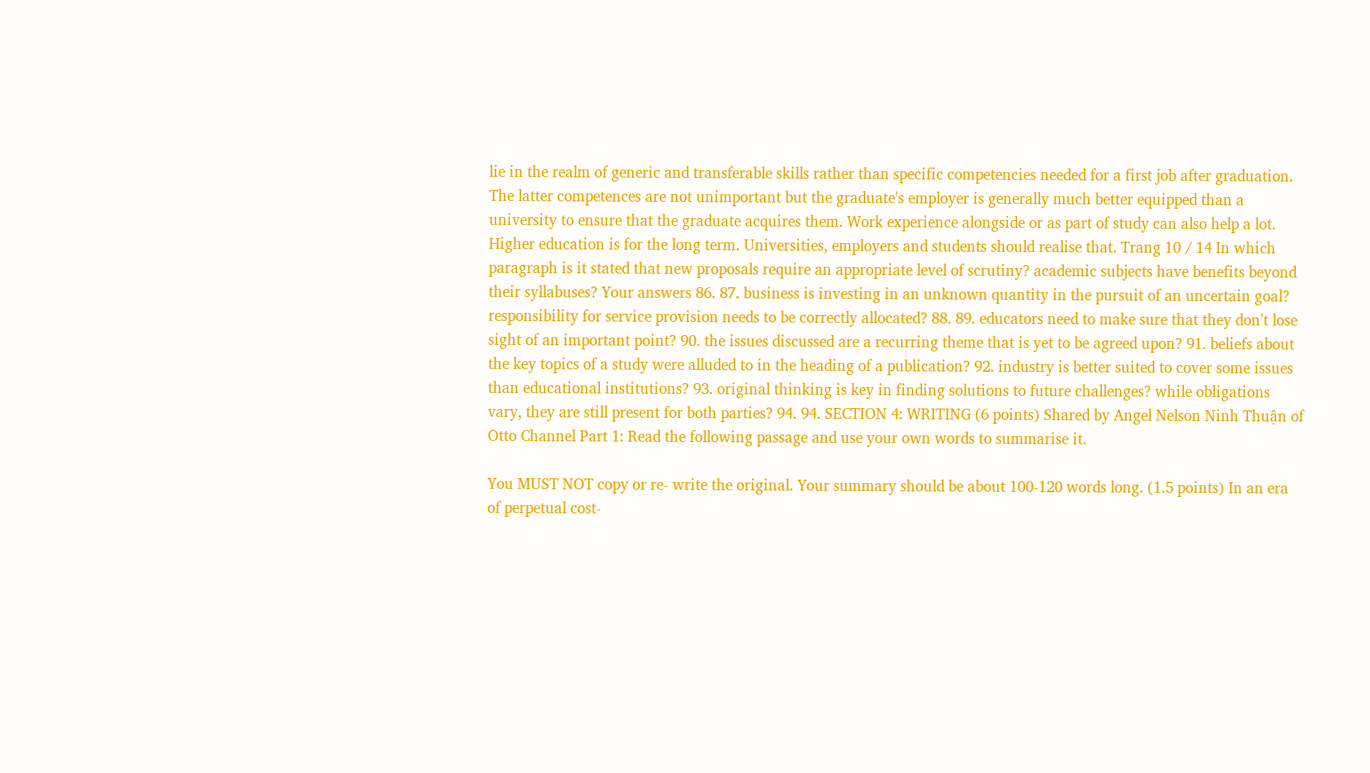lie in the realm of generic and transferable skills rather than specific competencies needed for a first job after graduation. The latter competences are not unimportant but the graduate's employer is generally much better equipped than a university to ensure that the graduate acquires them. Work experience alongside or as part of study can also help a lot. Higher education is for the long term. Universities, employers and students should realise that. Trang 10 / 14 In which paragraph is it stated that new proposals require an appropriate level of scrutiny? academic subjects have benefits beyond their syllabuses? Your answers 86. 87. business is investing in an unknown quantity in the pursuit of an uncertain goal? responsibility for service provision needs to be correctly allocated? 88. 89. educators need to make sure that they don't lose sight of an important point? 90. the issues discussed are a recurring theme that is yet to be agreed upon? 91. beliefs about the key topics of a study were alluded to in the heading of a publication? 92. industry is better suited to cover some issues than educational institutions? 93. original thinking is key in finding solutions to future challenges? while obligations vary, they are still present for both parties? 94. 94. SECTION 4: WRITING (6 points) Shared by Angel Nelson Ninh Thuận of Otto Channel Part 1: Read the following passage and use your own words to summarise it.

You MUST NOT copy or re- write the original. Your summary should be about 100-120 words long. (1.5 points) In an era of perpetual cost-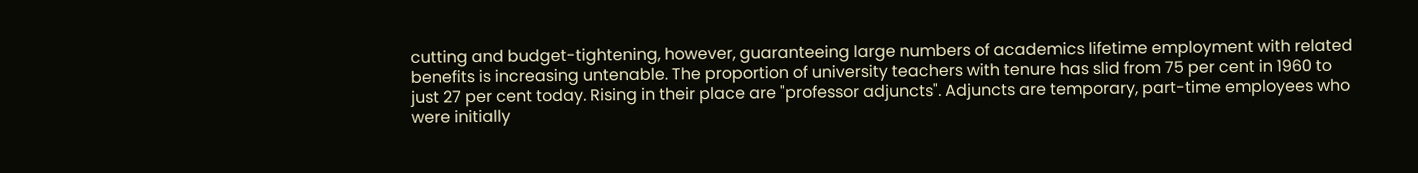cutting and budget-tightening, however, guaranteeing large numbers of academics lifetime employment with related benefits is increasing untenable. The proportion of university teachers with tenure has slid from 75 per cent in 1960 to just 27 per cent today. Rising in their place are "professor adjuncts". Adjuncts are temporary, part-time employees who were initially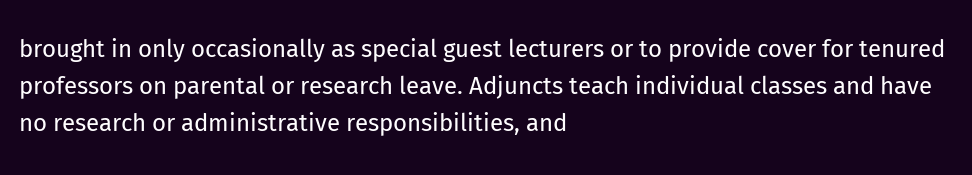brought in only occasionally as special guest lecturers or to provide cover for tenured professors on parental or research leave. Adjuncts teach individual classes and have no research or administrative responsibilities, and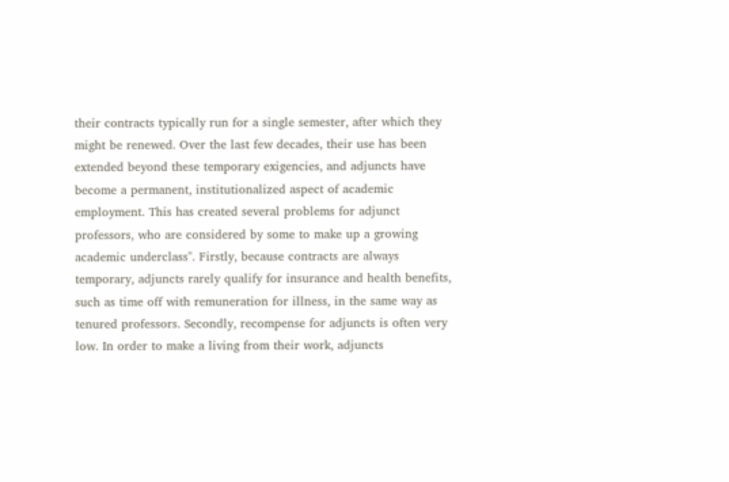their contracts typically run for a single semester, after which they might be renewed. Over the last few decades, their use has been extended beyond these temporary exigencies, and adjuncts have become a permanent, institutionalized aspect of academic employment. This has created several problems for adjunct professors, who are considered by some to make up a growing academic underclass". Firstly, because contracts are always temporary, adjuncts rarely qualify for insurance and health benefits, such as time off with remuneration for illness, in the same way as tenured professors. Secondly, recompense for adjuncts is often very low. In order to make a living from their work, adjuncts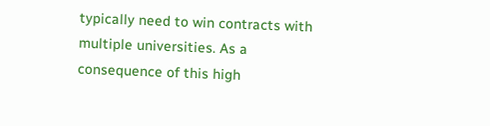typically need to win contracts with multiple universities. As a consequence of this high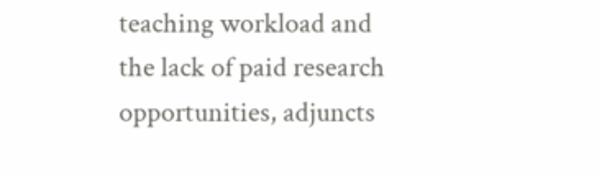teaching workload and the lack of paid research opportunities, adjuncts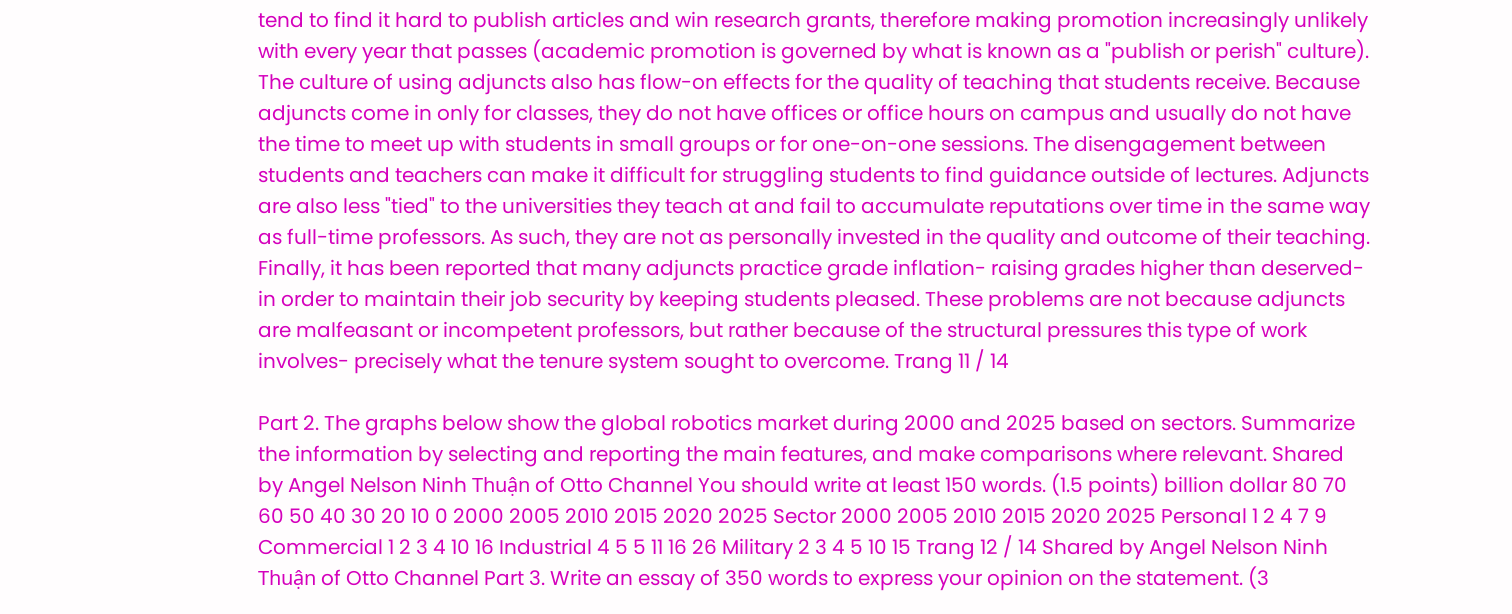tend to find it hard to publish articles and win research grants, therefore making promotion increasingly unlikely with every year that passes (academic promotion is governed by what is known as a "publish or perish" culture). The culture of using adjuncts also has flow-on effects for the quality of teaching that students receive. Because adjuncts come in only for classes, they do not have offices or office hours on campus and usually do not have the time to meet up with students in small groups or for one-on-one sessions. The disengagement between students and teachers can make it difficult for struggling students to find guidance outside of lectures. Adjuncts are also less "tied" to the universities they teach at and fail to accumulate reputations over time in the same way as full-time professors. As such, they are not as personally invested in the quality and outcome of their teaching. Finally, it has been reported that many adjuncts practice grade inflation- raising grades higher than deserved- in order to maintain their job security by keeping students pleased. These problems are not because adjuncts are malfeasant or incompetent professors, but rather because of the structural pressures this type of work involves- precisely what the tenure system sought to overcome. Trang 11 / 14

Part 2. The graphs below show the global robotics market during 2000 and 2025 based on sectors. Summarize the information by selecting and reporting the main features, and make comparisons where relevant. Shared by Angel Nelson Ninh Thuận of Otto Channel You should write at least 150 words. (1.5 points) billion dollar 80 70 60 50 40 30 20 10 0 2000 2005 2010 2015 2020 2025 Sector 2000 2005 2010 2015 2020 2025 Personal 1 2 4 7 9 Commercial 1 2 3 4 10 16 Industrial 4 5 5 11 16 26 Military 2 3 4 5 10 15 Trang 12 / 14 Shared by Angel Nelson Ninh Thuận of Otto Channel Part 3. Write an essay of 350 words to express your opinion on the statement. (3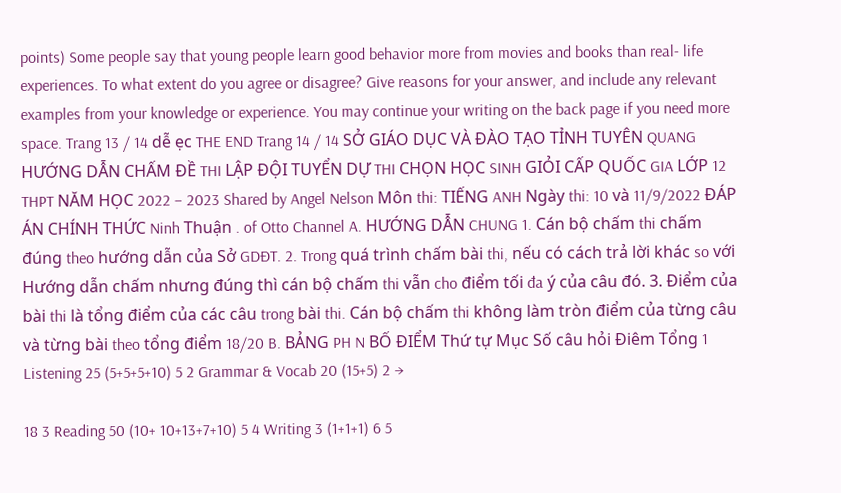points) Some people say that young people learn good behavior more from movies and books than real- life experiences. To what extent do you agree or disagree? Give reasons for your answer, and include any relevant examples from your knowledge or experience. You may continue your writing on the back page if you need more space. Trang 13 / 14 dễ ẹc THE END Trang 14 / 14 SỞ GIÁO DỤC VÀ ĐÀO TẠO TỈNH TUYÊN QUANG HƯỚNG DẪN CHẤM ĐỀ THI LẬP ĐỘI TUYỂN DỰ THI CHỌN HỌC SINH GIỎI CẤP QUỐC GIA LỚP 12 THPT NĂM HỌC 2022 – 2023 Shared by Angel Nelson Môn thi: TIẾNG ANH Ngày thi: 10 và 11/9/2022 ĐÁP ÁN CHÍNH THỨC Ninh Thuận . of Otto Channel A. HƯỚNG DẪN CHUNG 1. Cán bộ chấm thi chấm đúng theo hướng dẫn của Sở GDĐT. 2. Trong quá trình chấm bài thi, nếu có cách trả lời khác so với Hướng dẫn chấm nhưng đúng thì cán bộ chấm thi vẫn cho điểm tối đa ý của câu đó. 3. Điểm của bài thi là tổng điểm của các câu trong bài thi. Cán bộ chấm thi không làm tròn điểm của từng câu và từng bài theo tổng điểm 18/20 B. BẢNG PH N BỐ ĐIỂM Thứ tự Mục Số câu hỏi Điêm Tổng 1 Listening 25 (5+5+5+10) 5 2 Grammar & Vocab 20 (15+5) 2 →

18 3 Reading 50 (10+ 10+13+7+10) 5 4 Writing 3 (1+1+1) 6 5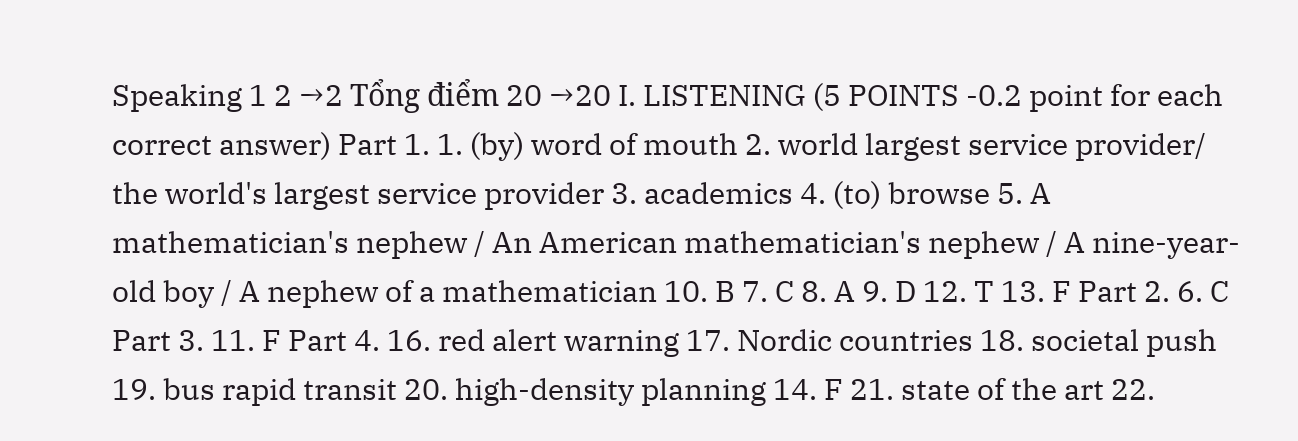Speaking 1 2 →2 Tổng điểm 20 →20 I. LISTENING (5 POINTS -0.2 point for each correct answer) Part 1. 1. (by) word of mouth 2. world largest service provider/ the world's largest service provider 3. academics 4. (to) browse 5. A mathematician's nephew / An American mathematician's nephew / A nine-year-old boy / A nephew of a mathematician 10. B 7. C 8. A 9. D 12. T 13. F Part 2. 6. C Part 3. 11. F Part 4. 16. red alert warning 17. Nordic countries 18. societal push 19. bus rapid transit 20. high-density planning 14. F 21. state of the art 22.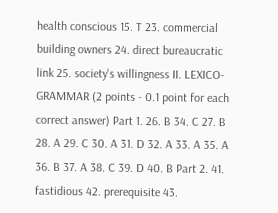health conscious 15. T 23. commercial building owners 24. direct bureaucratic link 25. society's willingness II. LEXICO-GRAMMAR (2 points - 0.1 point for each correct answer) Part 1. 26. B 34. C 27. B 28. A 29. C 30. A 31. D 32. A 33. A 35. A 36. B 37. A 38. C 39. D 40. B Part 2. 41. fastidious 42. prerequisite 43.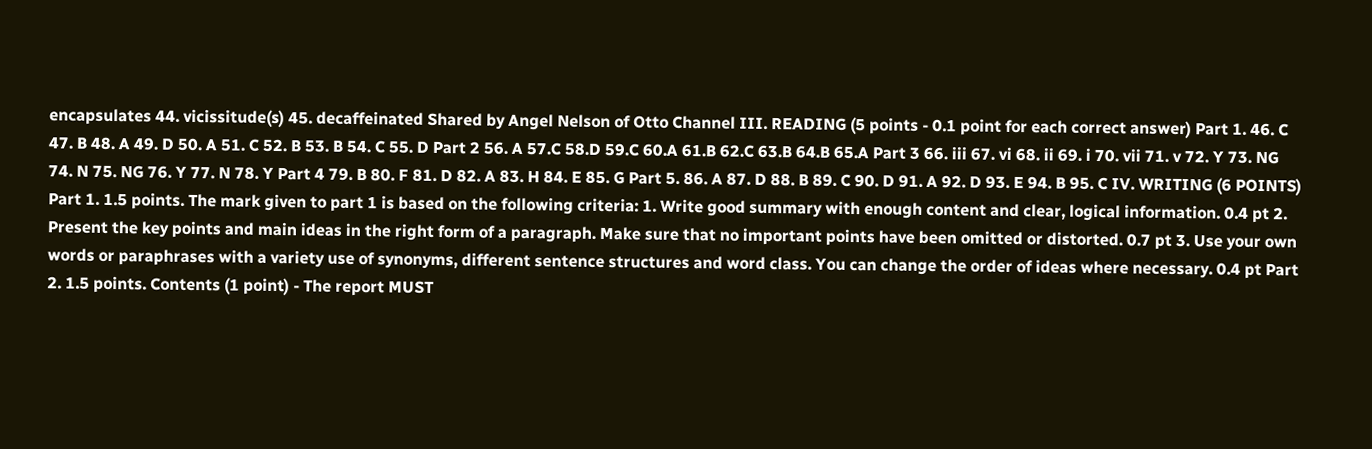encapsulates 44. vicissitude(s) 45. decaffeinated Shared by Angel Nelson of Otto Channel III. READING (5 points - 0.1 point for each correct answer) Part 1. 46. C 47. B 48. A 49. D 50. A 51. C 52. B 53. B 54. C 55. D Part 2 56. A 57.C 58.D 59.C 60.A 61.B 62.C 63.B 64.B 65.A Part 3 66. iii 67. vi 68. ii 69. i 70. vii 71. v 72. Y 73. NG 74. N 75. NG 76. Y 77. N 78. Y Part 4 79. B 80. F 81. D 82. A 83. H 84. E 85. G Part 5. 86. A 87. D 88. B 89. C 90. D 91. A 92. D 93. E 94. B 95. C IV. WRITING (6 POINTS) Part 1. 1.5 points. The mark given to part 1 is based on the following criteria: 1. Write good summary with enough content and clear, logical information. 0.4 pt 2. Present the key points and main ideas in the right form of a paragraph. Make sure that no important points have been omitted or distorted. 0.7 pt 3. Use your own words or paraphrases with a variety use of synonyms, different sentence structures and word class. You can change the order of ideas where necessary. 0.4 pt Part 2. 1.5 points. Contents (1 point) - The report MUST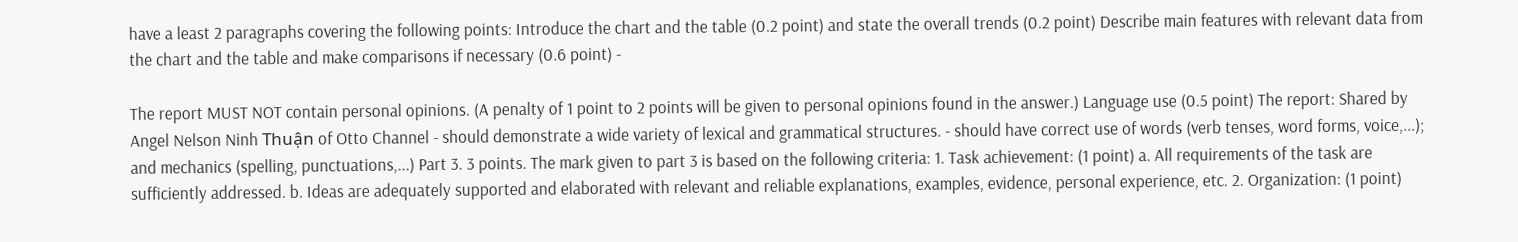have a least 2 paragraphs covering the following points: Introduce the chart and the table (0.2 point) and state the overall trends (0.2 point) Describe main features with relevant data from the chart and the table and make comparisons if necessary (0.6 point) -

The report MUST NOT contain personal opinions. (A penalty of 1 point to 2 points will be given to personal opinions found in the answer.) Language use (0.5 point) The report: Shared by Angel Nelson Ninh Thuận of Otto Channel - should demonstrate a wide variety of lexical and grammatical structures. - should have correct use of words (verb tenses, word forms, voice,...); and mechanics (spelling, punctuations,...) Part 3. 3 points. The mark given to part 3 is based on the following criteria: 1. Task achievement: (1 point) a. All requirements of the task are sufficiently addressed. b. Ideas are adequately supported and elaborated with relevant and reliable explanations, examples, evidence, personal experience, etc. 2. Organization: (1 point)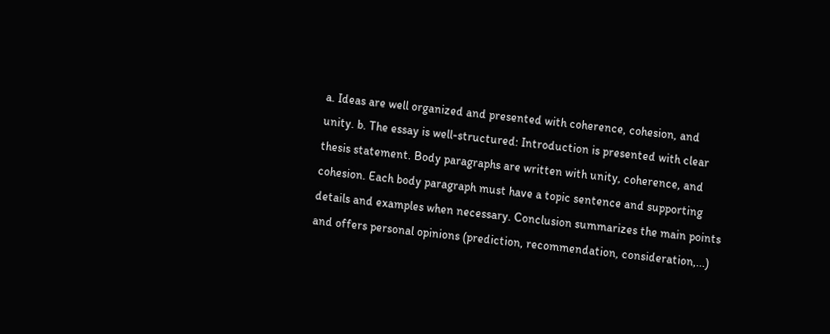a. Ideas are well organized and presented with coherence, cohesion, and unity. b. The essay is well-structured: Introduction is presented with clear thesis statement. Body paragraphs are written with unity, coherence, and cohesion. Each body paragraph must have a topic sentence and supporting details and examples when necessary. Conclusion summarizes the main points and offers personal opinions (prediction, recommendation, consideration,...)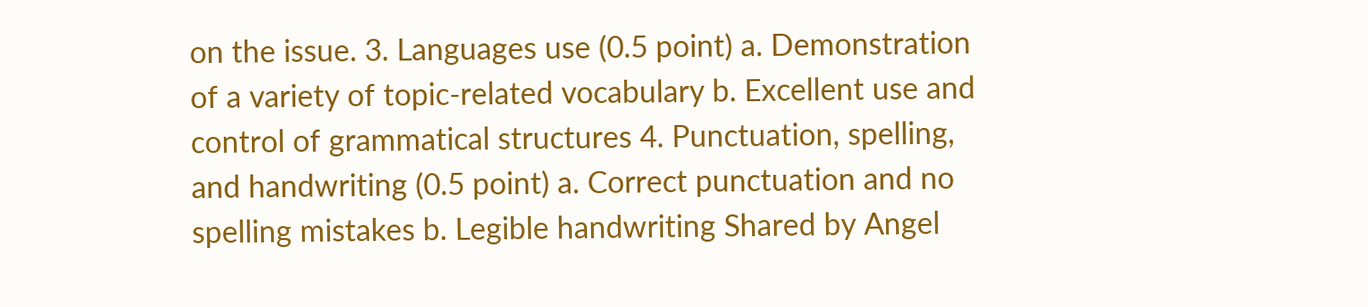on the issue. 3. Languages use (0.5 point) a. Demonstration of a variety of topic-related vocabulary b. Excellent use and control of grammatical structures 4. Punctuation, spelling, and handwriting (0.5 point) a. Correct punctuation and no spelling mistakes b. Legible handwriting Shared by Angel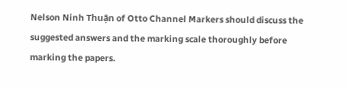Nelson Ninh Thuận of Otto Channel Markers should discuss the suggested answers and the marking scale thoroughly before marking the papers.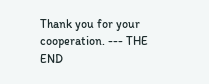Thank you for your cooperation. --- THE END